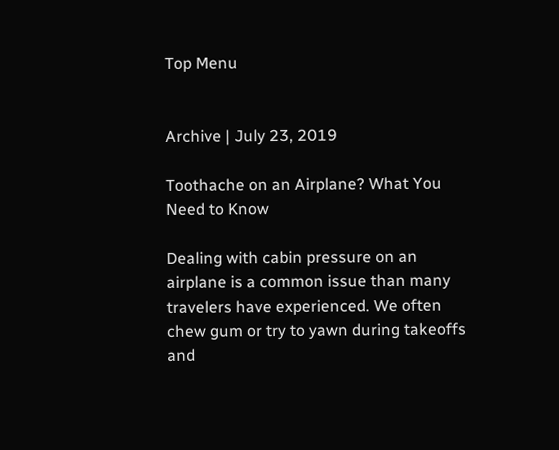Top Menu


Archive | July 23, 2019

Toothache on an Airplane? What You Need to Know

Dealing with cabin pressure on an airplane is a common issue than many travelers have experienced. We often chew gum or try to yawn during takeoffs and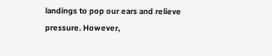landings to pop our ears and relieve pressure. However,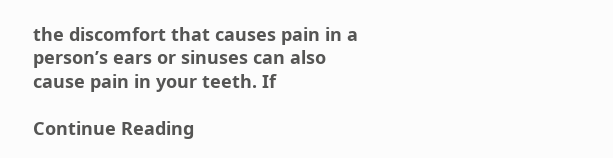the discomfort that causes pain in a person’s ears or sinuses can also cause pain in your teeth. If

Continue Reading